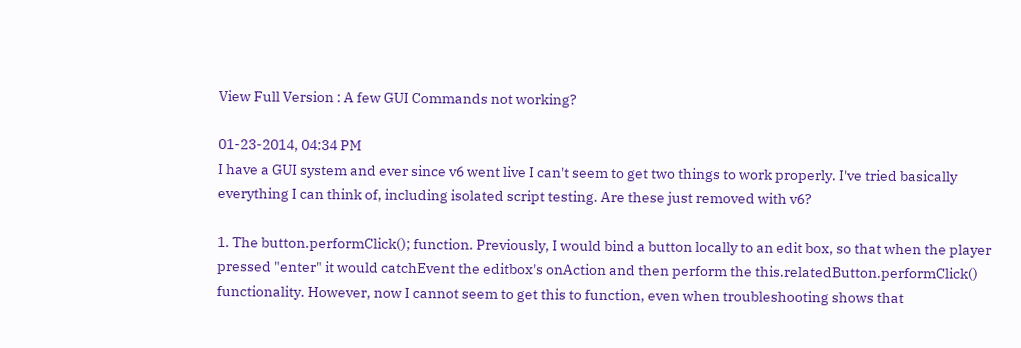View Full Version : A few GUI Commands not working?

01-23-2014, 04:34 PM
I have a GUI system and ever since v6 went live I can't seem to get two things to work properly. I've tried basically everything I can think of, including isolated script testing. Are these just removed with v6?

1. The button.performClick(); function. Previously, I would bind a button locally to an edit box, so that when the player pressed "enter" it would catchEvent the editbox's onAction and then perform the this.relatedButton.performClick() functionality. However, now I cannot seem to get this to function, even when troubleshooting shows that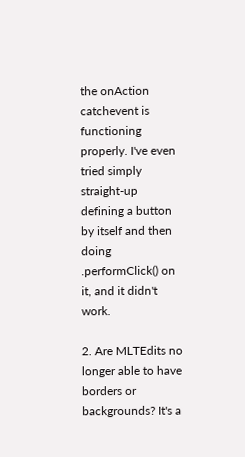the onAction catchevent is functioning properly. I've even tried simply straight-up defining a button by itself and then doing .performClick() on it, and it didn't work.

2. Are MLTEdits no longer able to have borders or backgrounds? It's a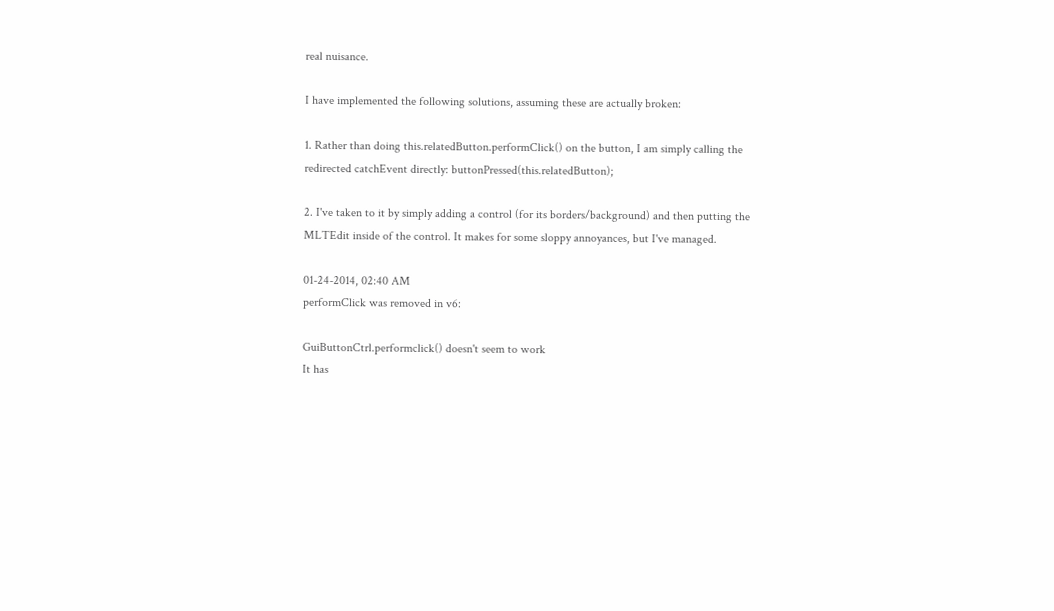real nuisance.

I have implemented the following solutions, assuming these are actually broken:

1. Rather than doing this.relatedButton.performClick() on the button, I am simply calling the redirected catchEvent directly: buttonPressed(this.relatedButton);

2. I've taken to it by simply adding a control (for its borders/background) and then putting the MLTEdit inside of the control. It makes for some sloppy annoyances, but I've managed.

01-24-2014, 02:40 AM
performClick was removed in v6:

GuiButtonCtrl.performclick() doesn't seem to work
It has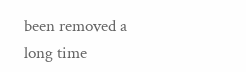been removed a long time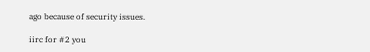ago because of security issues.

iirc for #2 you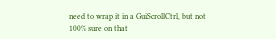need to wrap it in a GuiScrollCtrl, but not 100% sure on that